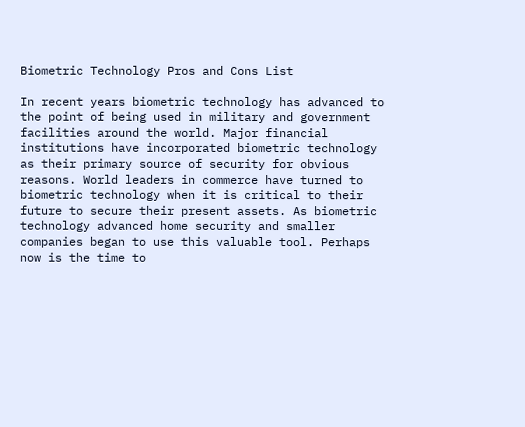Biometric Technology Pros and Cons List

In recent years biometric technology has advanced to the point of being used in military and government facilities around the world. Major financial institutions have incorporated biometric technology as their primary source of security for obvious reasons. World leaders in commerce have turned to biometric technology when it is critical to their future to secure their present assets. As biometric technology advanced home security and smaller companies began to use this valuable tool. Perhaps now is the time to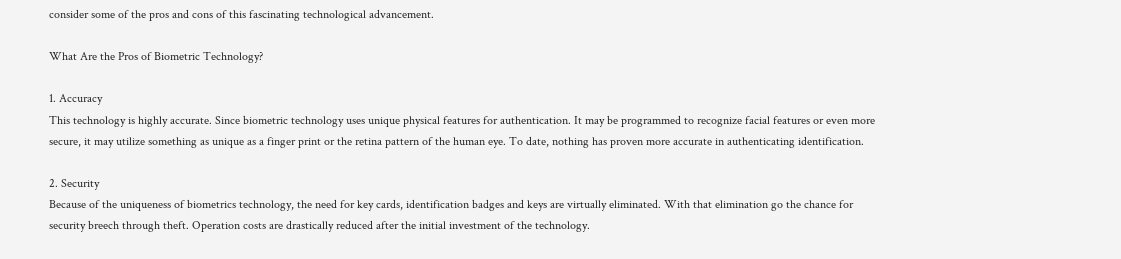consider some of the pros and cons of this fascinating technological advancement.

What Are the Pros of Biometric Technology?

1. Accuracy
This technology is highly accurate. Since biometric technology uses unique physical features for authentication. It may be programmed to recognize facial features or even more secure, it may utilize something as unique as a finger print or the retina pattern of the human eye. To date, nothing has proven more accurate in authenticating identification.

2. Security
Because of the uniqueness of biometrics technology, the need for key cards, identification badges and keys are virtually eliminated. With that elimination go the chance for security breech through theft. Operation costs are drastically reduced after the initial investment of the technology.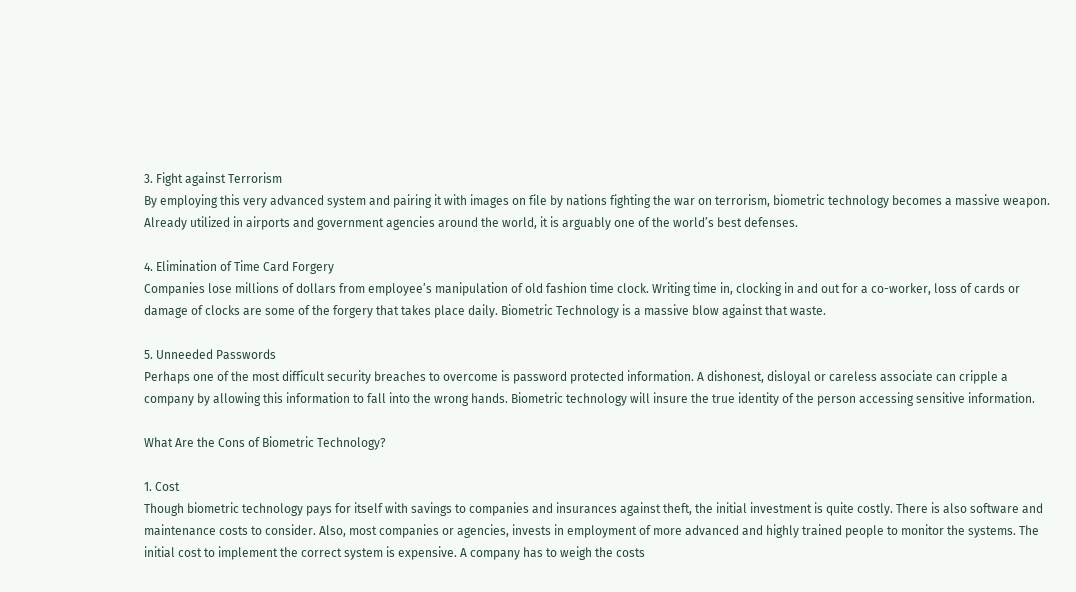3. Fight against Terrorism
By employing this very advanced system and pairing it with images on file by nations fighting the war on terrorism, biometric technology becomes a massive weapon. Already utilized in airports and government agencies around the world, it is arguably one of the world’s best defenses.

4. Elimination of Time Card Forgery
Companies lose millions of dollars from employee’s manipulation of old fashion time clock. Writing time in, clocking in and out for a co-worker, loss of cards or damage of clocks are some of the forgery that takes place daily. Biometric Technology is a massive blow against that waste.

5. Unneeded Passwords
Perhaps one of the most difficult security breaches to overcome is password protected information. A dishonest, disloyal or careless associate can cripple a company by allowing this information to fall into the wrong hands. Biometric technology will insure the true identity of the person accessing sensitive information.

What Are the Cons of Biometric Technology?

1. Cost
Though biometric technology pays for itself with savings to companies and insurances against theft, the initial investment is quite costly. There is also software and maintenance costs to consider. Also, most companies or agencies, invests in employment of more advanced and highly trained people to monitor the systems. The initial cost to implement the correct system is expensive. A company has to weigh the costs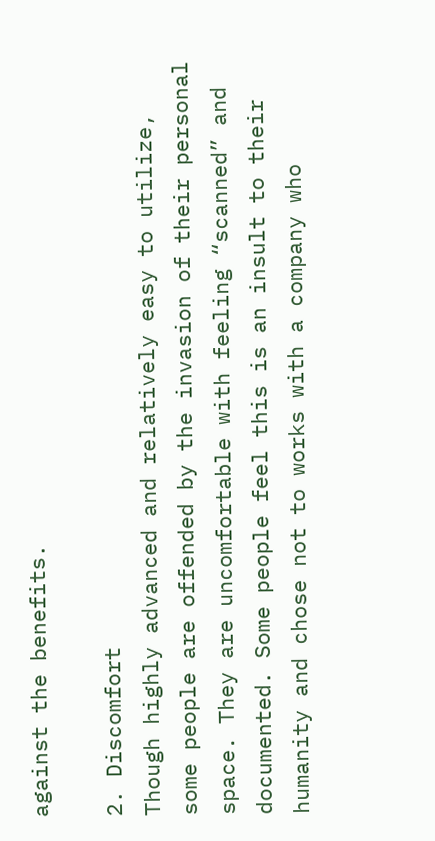against the benefits.

2. Discomfort
Though highly advanced and relatively easy to utilize, some people are offended by the invasion of their personal space. They are uncomfortable with feeling “scanned” and documented. Some people feel this is an insult to their humanity and chose not to works with a company who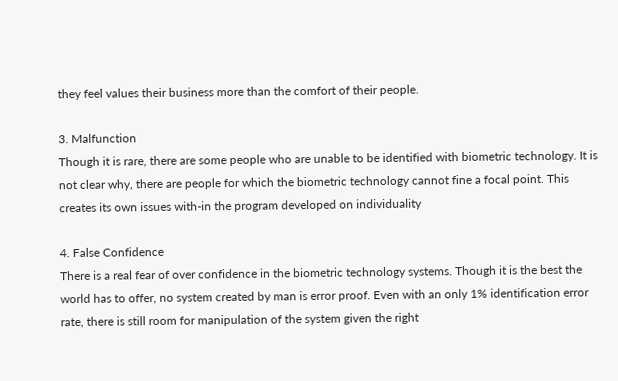they feel values their business more than the comfort of their people.

3. Malfunction
Though it is rare, there are some people who are unable to be identified with biometric technology. It is not clear why, there are people for which the biometric technology cannot fine a focal point. This creates its own issues with-in the program developed on individuality

4. False Confidence
There is a real fear of over confidence in the biometric technology systems. Though it is the best the world has to offer, no system created by man is error proof. Even with an only 1% identification error rate, there is still room for manipulation of the system given the right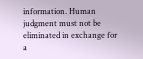information. Human judgment must not be eliminated in exchange for a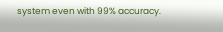system even with 99% accuracy.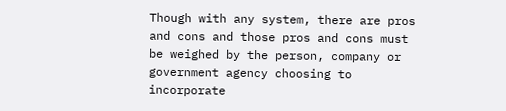Though with any system, there are pros and cons and those pros and cons must be weighed by the person, company or government agency choosing to incorporate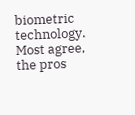biometric technology. Most agree, the pros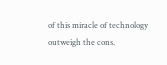of this miracle of technology outweigh the cons.